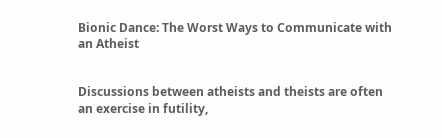Bionic Dance: The Worst Ways to Communicate with an Atheist


Discussions between atheists and theists are often an exercise in futility,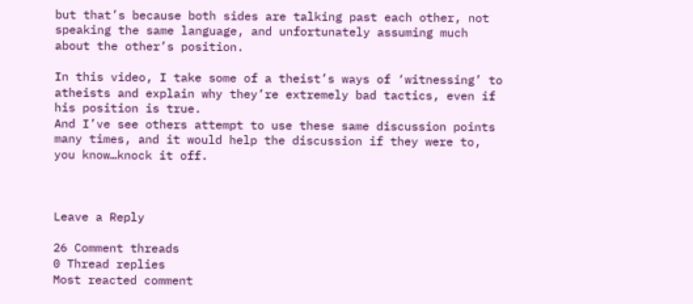but that’s because both sides are talking past each other, not speaking the same language, and unfortunately assuming much about the other’s position.

In this video, I take some of a theist’s ways of ‘witnessing’ to atheists and explain why they’re extremely bad tactics, even if his position is true.
And I’ve see others attempt to use these same discussion points many times, and it would help the discussion if they were to, you know…knock it off.



Leave a Reply

26 Comment threads
0 Thread replies
Most reacted comment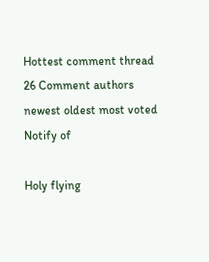Hottest comment thread
26 Comment authors
newest oldest most voted
Notify of

Holy flying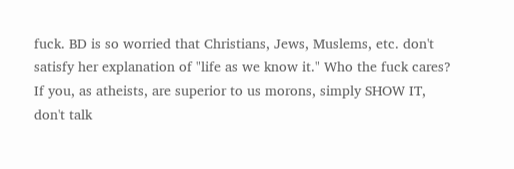fuck. BD is so worried that Christians, Jews, Muslems, etc. don't satisfy her explanation of "life as we know it." Who the fuck cares? If you, as atheists, are superior to us morons, simply SHOW IT, don't talk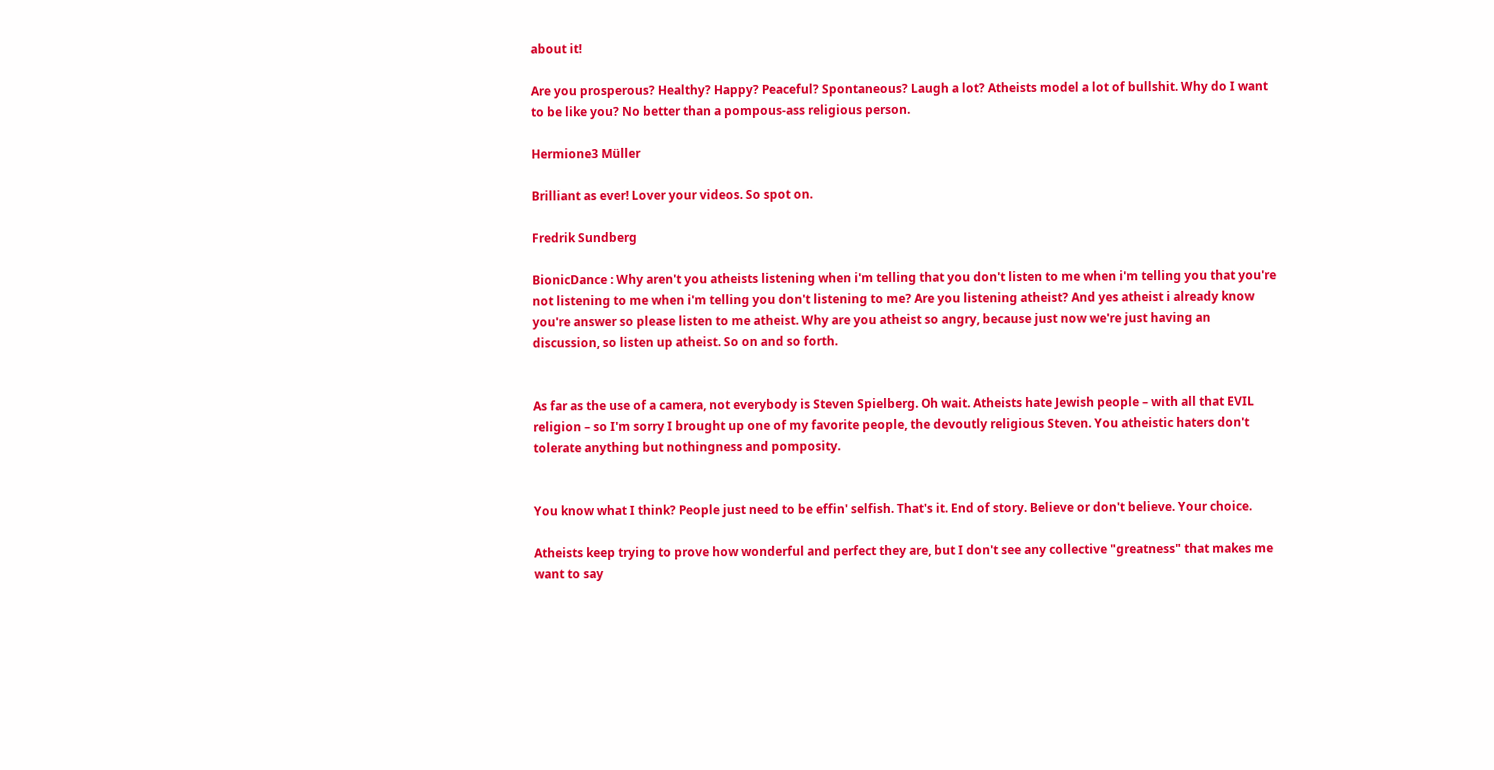about it!

Are you prosperous? Healthy? Happy? Peaceful? Spontaneous? Laugh a lot? Atheists model a lot of bullshit. Why do I want to be like you? No better than a pompous-ass religious person.

Hermione3 Müller

Brilliant as ever! Lover your videos. So spot on.

Fredrik Sundberg

BionicDance : Why aren't you atheists listening when i'm telling that you don't listen to me when i'm telling you that you're not listening to me when i'm telling you don't listening to me? Are you listening atheist? And yes atheist i already know you're answer so please listen to me atheist. Why are you atheist so angry, because just now we're just having an discussion, so listen up atheist. So on and so forth.


As far as the use of a camera, not everybody is Steven Spielberg. Oh wait. Atheists hate Jewish people – with all that EVIL religion – so I'm sorry I brought up one of my favorite people, the devoutly religious Steven. You atheistic haters don't tolerate anything but nothingness and pomposity.


You know what I think? People just need to be effin' selfish. That's it. End of story. Believe or don't believe. Your choice.

Atheists keep trying to prove how wonderful and perfect they are, but I don't see any collective "greatness" that makes me want to say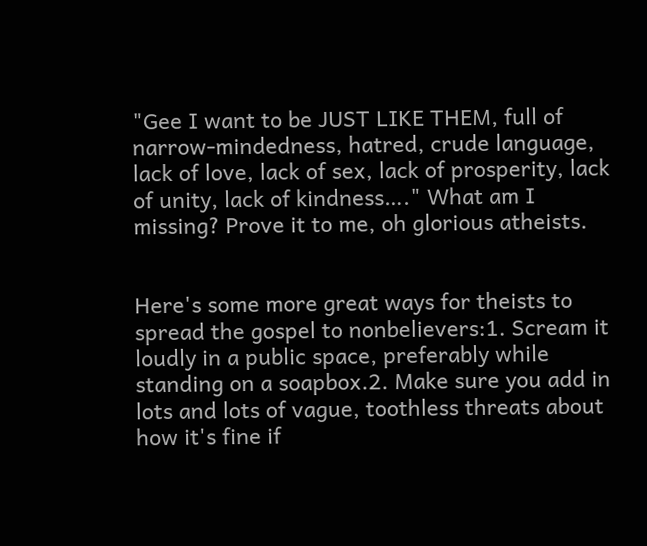"Gee I want to be JUST LIKE THEM, full of narrow-mindedness, hatred, crude language, lack of love, lack of sex, lack of prosperity, lack of unity, lack of kindness…." What am I missing? Prove it to me, oh glorious atheists.


Here's some more great ways for theists to spread the gospel to nonbelievers:1. Scream it loudly in a public space, preferably while standing on a soapbox.2. Make sure you add in lots and lots of vague, toothless threats about how it's fine if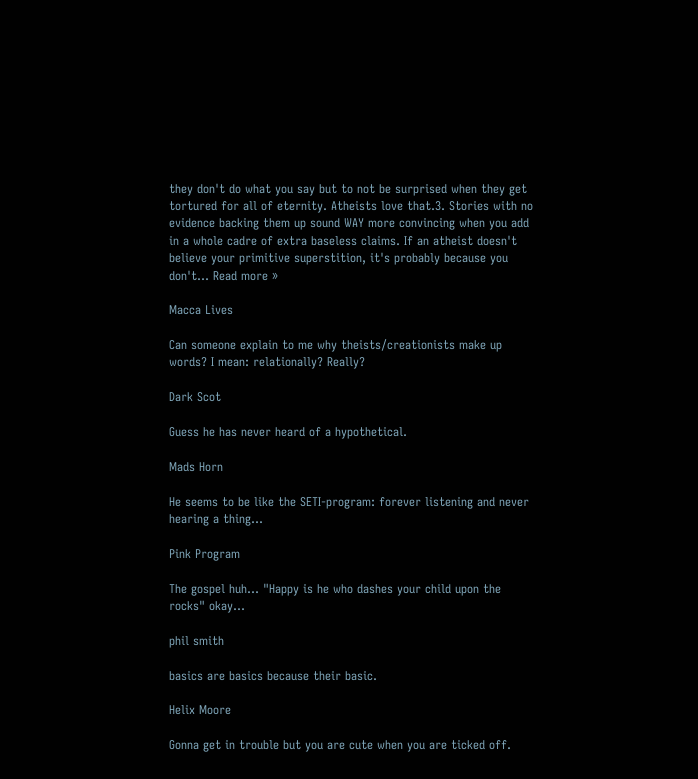they don't do what you say but to not be surprised when they get tortured for all of eternity. Atheists love that.3. Stories with no evidence backing them up sound WAY more convincing when you add in a whole cadre of extra baseless claims. If an atheist doesn't believe your primitive superstition, it's probably because you don't… Read more »

Macca Lives

Can someone explain to me why theists/creationists make up words? I mean: relationally? Really?

Dark Scot

Guess he has never heard of a hypothetical.

Mads Horn

He seems to be like the SETI-program: forever listening and never hearing a thing…

Pink Program

The gospel huh… "Happy is he who dashes your child upon the rocks" okay…

phil smith

basics are basics because their basic.

Helix Moore

Gonna get in trouble but you are cute when you are ticked off.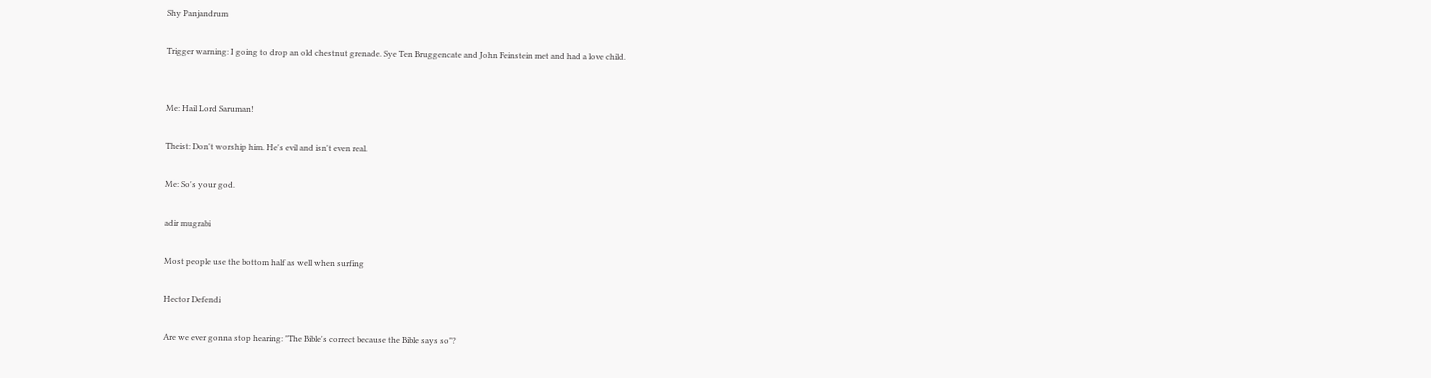Shy Panjandrum

Trigger warning: I going to drop an old chestnut grenade. Sye Ten Bruggencate and John Feinstein met and had a love child.


Me: Hail Lord Saruman!

Theist: Don't worship him. He's evil and isn't even real.

Me: So's your god.

adir mugrabi

Most people use the bottom half as well when surfing

Hector Defendi

Are we ever gonna stop hearing: "The Bible's correct because the Bible says so"?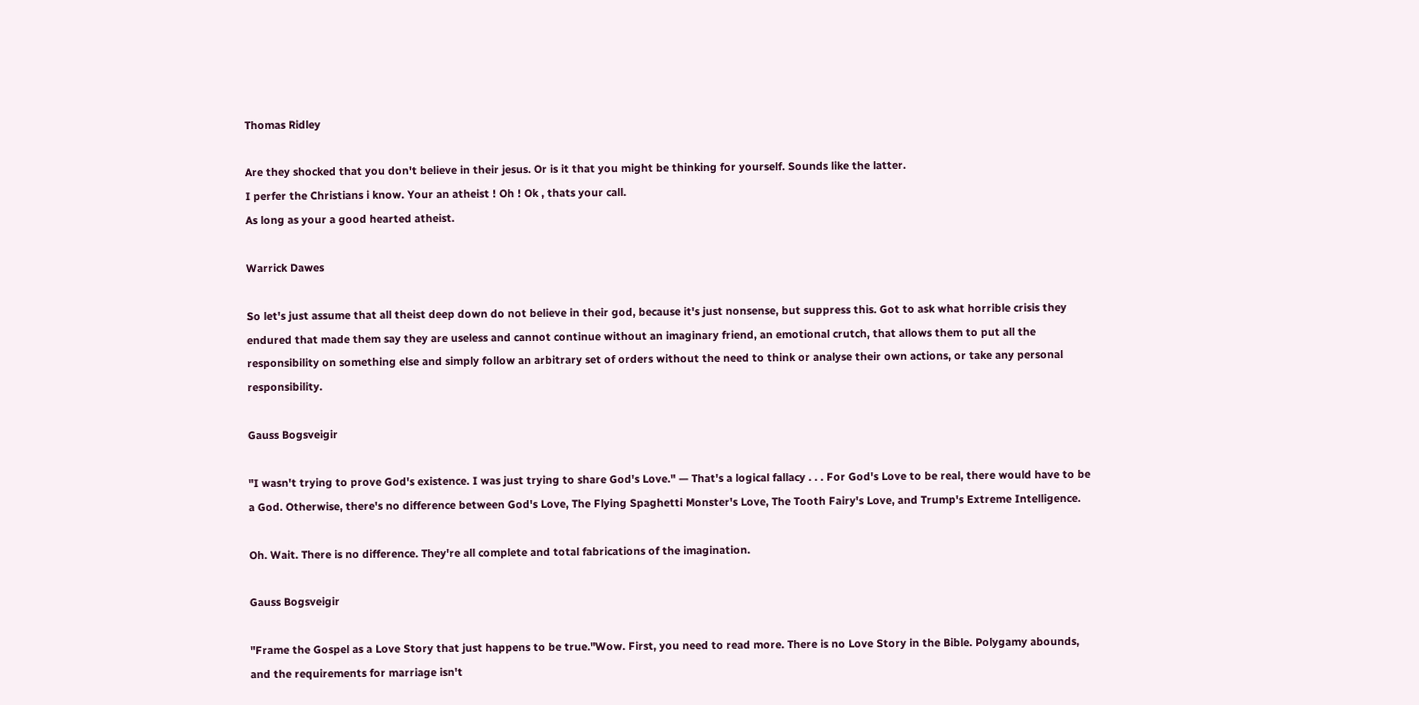Thomas Ridley

Are they shocked that you don't believe in their jesus. Or is it that you might be thinking for yourself. Sounds like the latter.
I perfer the Christians i know. Your an atheist ! Oh ! Ok , thats your call.
As long as your a good hearted atheist.

Warrick Dawes

So let's just assume that all theist deep down do not believe in their god, because it's just nonsense, but suppress this. Got to ask what horrible crisis they endured that made them say they are useless and cannot continue without an imaginary friend, an emotional crutch, that allows them to put all the responsibility on something else and simply follow an arbitrary set of orders without the need to think or analyse their own actions, or take any personal responsibility.

Gauss Bogsveigir

"I wasn't trying to prove God's existence. I was just trying to share God's Love." — That's a logical fallacy . . . For God's Love to be real, there would have to be a God. Otherwise, there's no difference between God's Love, The Flying Spaghetti Monster's Love, The Tooth Fairy's Love, and Trump's Extreme Intelligence.

Oh. Wait. There is no difference. They're all complete and total fabrications of the imagination.

Gauss Bogsveigir

"Frame the Gospel as a Love Story that just happens to be true."Wow. First, you need to read more. There is no Love Story in the Bible. Polygamy abounds, and the requirements for marriage isn't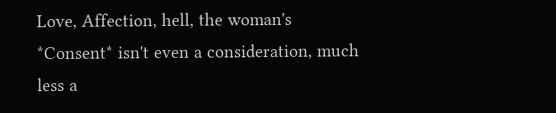Love, Affection, hell, the woman's *Consent* isn't even a consideration, much less a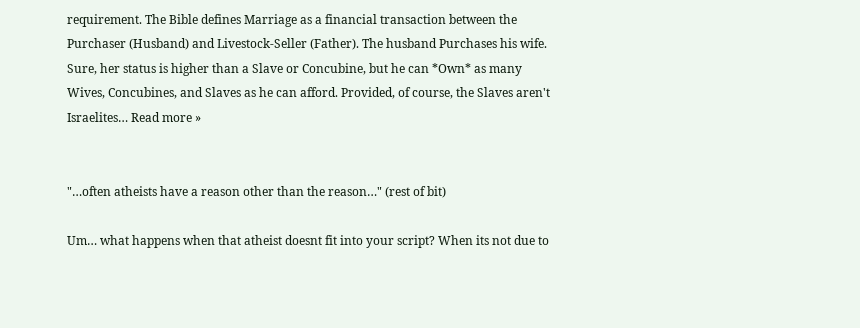requirement. The Bible defines Marriage as a financial transaction between the Purchaser (Husband) and Livestock-Seller (Father). The husband Purchases his wife. Sure, her status is higher than a Slave or Concubine, but he can *Own* as many Wives, Concubines, and Slaves as he can afford. Provided, of course, the Slaves aren't Israelites… Read more »


"…often atheists have a reason other than the reason…" (rest of bit)

Um… what happens when that atheist doesnt fit into your script? When its not due to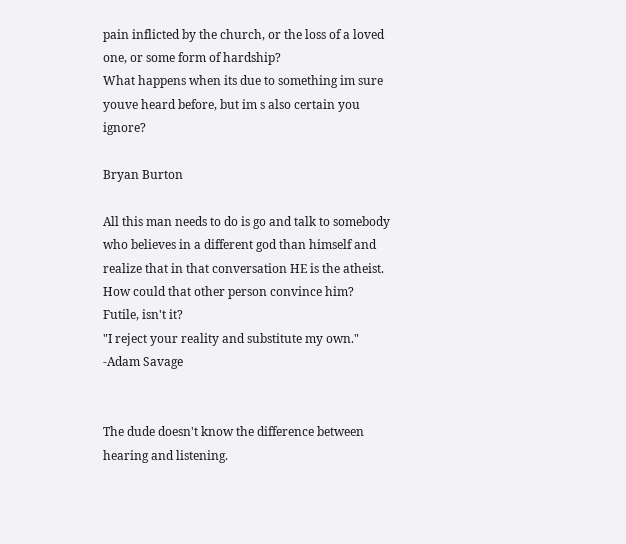pain inflicted by the church, or the loss of a loved one, or some form of hardship?
What happens when its due to something im sure youve heard before, but im s also certain you ignore?

Bryan Burton

All this man needs to do is go and talk to somebody who believes in a different god than himself and realize that in that conversation HE is the atheist. How could that other person convince him?
Futile, isn't it?
"I reject your reality and substitute my own." -Adam Savage


The dude doesn't know the difference between hearing and listening.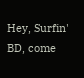Hey, Surfin' BD, come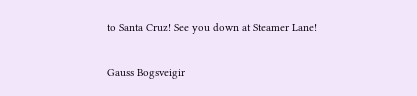to Santa Cruz! See you down at Steamer Lane!

Gauss Bogsveigir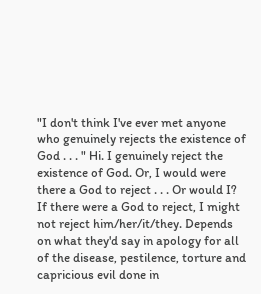"I don't think I've ever met anyone who genuinely rejects the existence of God . . . " Hi. I genuinely reject the existence of God. Or, I would were there a God to reject . . . Or would I? If there were a God to reject, I might not reject him/her/it/they. Depends on what they'd say in apology for all of the disease, pestilence, torture and capricious evil done in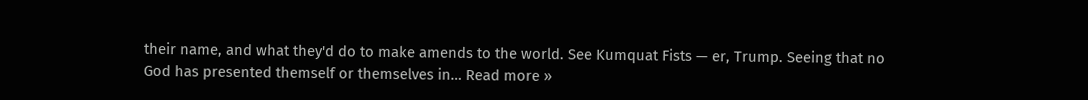their name, and what they'd do to make amends to the world. See Kumquat Fists — er, Trump. Seeing that no God has presented themself or themselves in… Read more »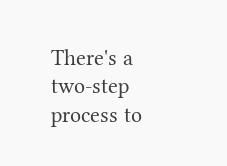There's a two-step process to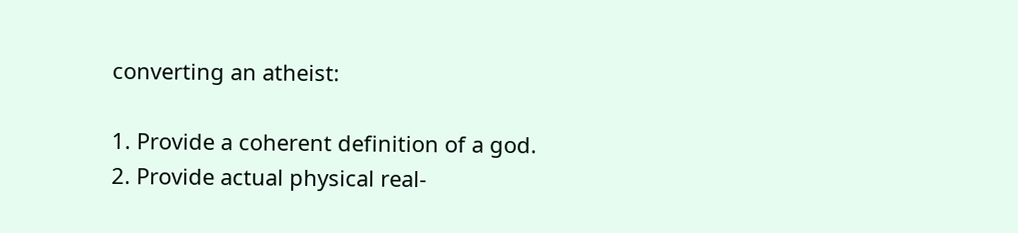converting an atheist:

1. Provide a coherent definition of a god.
2. Provide actual physical real-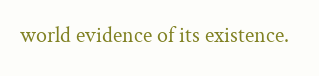world evidence of its existence.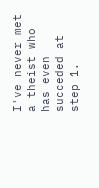I've never met a theist who has even succeded at step 1.